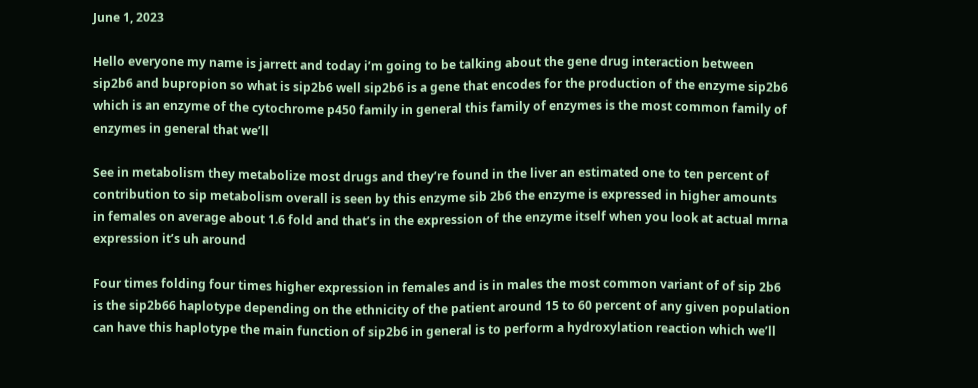June 1, 2023

Hello everyone my name is jarrett and today i’m going to be talking about the gene drug interaction between sip2b6 and bupropion so what is sip2b6 well sip2b6 is a gene that encodes for the production of the enzyme sip2b6 which is an enzyme of the cytochrome p450 family in general this family of enzymes is the most common family of enzymes in general that we’ll

See in metabolism they metabolize most drugs and they’re found in the liver an estimated one to ten percent of contribution to sip metabolism overall is seen by this enzyme sib 2b6 the enzyme is expressed in higher amounts in females on average about 1.6 fold and that’s in the expression of the enzyme itself when you look at actual mrna expression it’s uh around

Four times folding four times higher expression in females and is in males the most common variant of of sip 2b6 is the sip2b66 haplotype depending on the ethnicity of the patient around 15 to 60 percent of any given population can have this haplotype the main function of sip2b6 in general is to perform a hydroxylation reaction which we’ll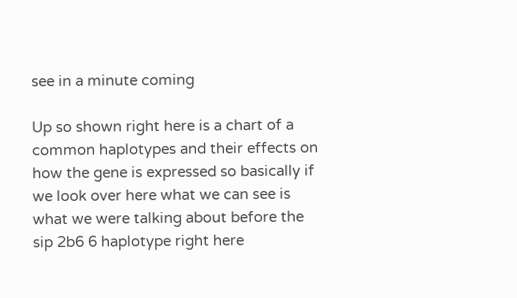see in a minute coming

Up so shown right here is a chart of a common haplotypes and their effects on how the gene is expressed so basically if we look over here what we can see is what we were talking about before the sip 2b6 6 haplotype right here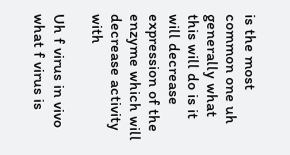is the most common one uh generally what this will do is it will decrease expression of the enzyme which will decrease activity with

Uh f virus in vivo what f virus is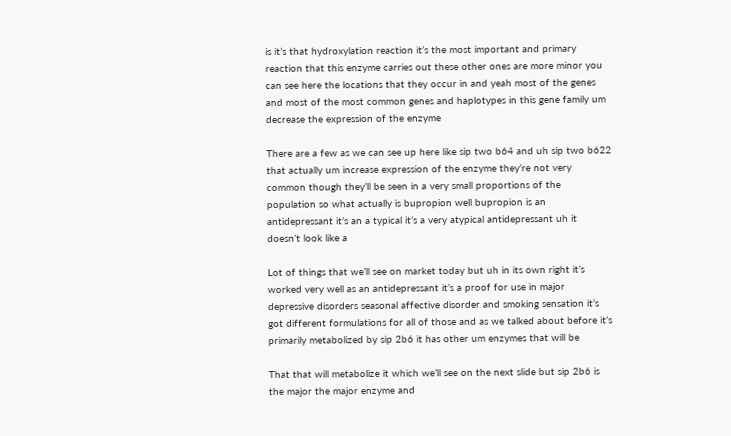is it’s that hydroxylation reaction it’s the most important and primary reaction that this enzyme carries out these other ones are more minor you can see here the locations that they occur in and yeah most of the genes and most of the most common genes and haplotypes in this gene family um decrease the expression of the enzyme

There are a few as we can see up here like sip two b64 and uh sip two b622 that actually um increase expression of the enzyme they’re not very common though they’ll be seen in a very small proportions of the population so what actually is bupropion well bupropion is an antidepressant it’s an a typical it’s a very atypical antidepressant uh it doesn’t look like a

Lot of things that we’ll see on market today but uh in its own right it’s worked very well as an antidepressant it’s a proof for use in major depressive disorders seasonal affective disorder and smoking sensation it’s got different formulations for all of those and as we talked about before it’s primarily metabolized by sip 2b6 it has other um enzymes that will be

That that will metabolize it which we’ll see on the next slide but sip 2b6 is the major the major enzyme and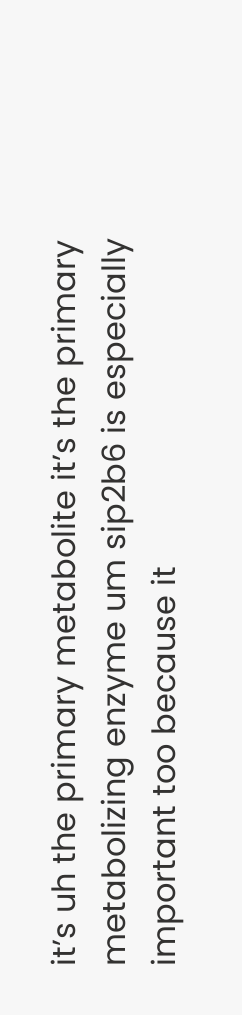it’s uh the primary metabolite it’s the primary metabolizing enzyme um sip2b6 is especially important too because it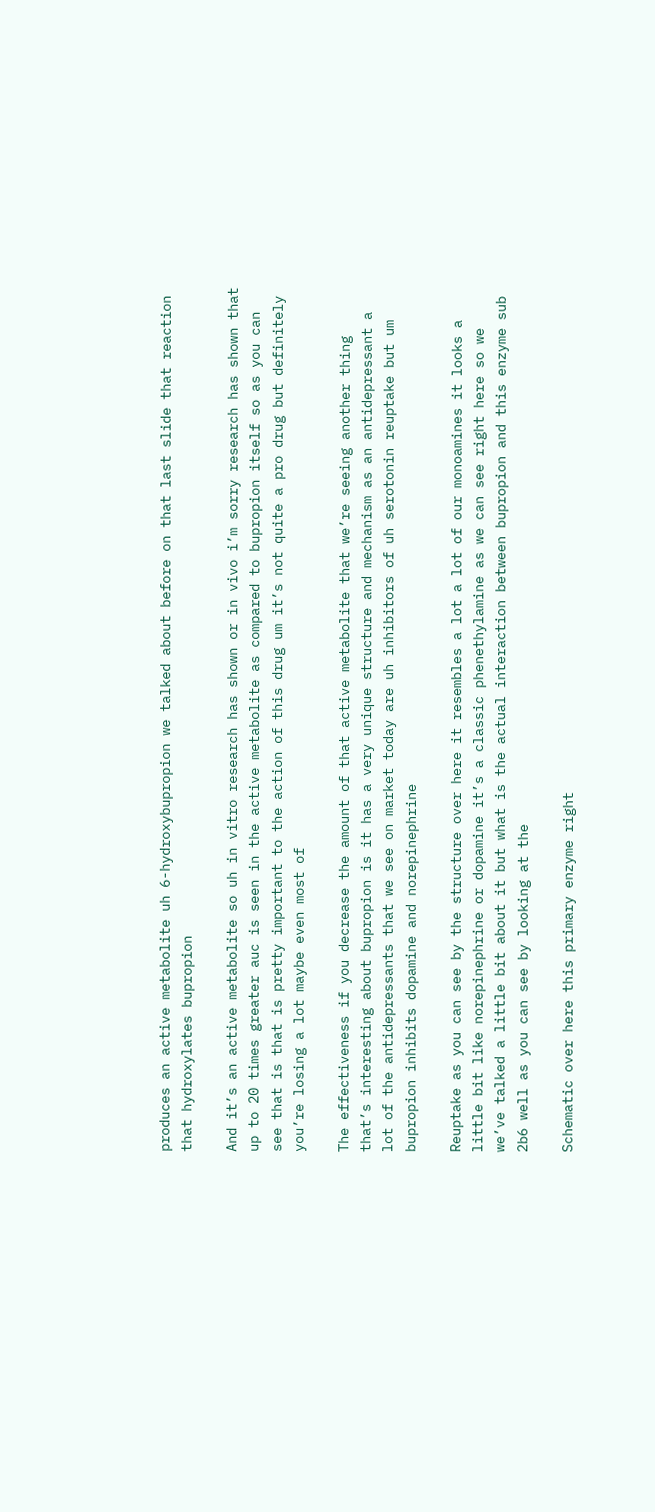produces an active metabolite uh 6-hydroxybupropion we talked about before on that last slide that reaction that hydroxylates bupropion

And it’s an active metabolite so uh in vitro research has shown or in vivo i’m sorry research has shown that up to 20 times greater auc is seen in the active metabolite as compared to bupropion itself so as you can see that is that is pretty important to the action of this drug um it’s not quite a pro drug but definitely you’re losing a lot maybe even most of

The effectiveness if you decrease the amount of that active metabolite that we’re seeing another thing that’s interesting about bupropion is it has a very unique structure and mechanism as an antidepressant a lot of the antidepressants that we see on market today are uh inhibitors of uh serotonin reuptake but um bupropion inhibits dopamine and norepinephrine

Reuptake as you can see by the structure over here it resembles a lot a lot of our monoamines it looks a little bit like norepinephrine or dopamine it’s a classic phenethylamine as we can see right here so we we’ve talked a little bit about it but what is the actual interaction between bupropion and this enzyme sub 2b6 well as you can see by looking at the

Schematic over here this primary enzyme right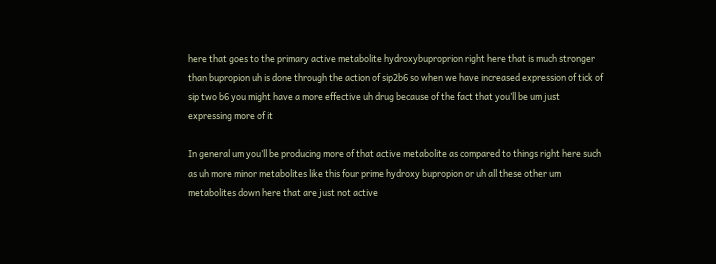here that goes to the primary active metabolite hydroxybuproprion right here that is much stronger than bupropion uh is done through the action of sip2b6 so when we have increased expression of tick of sip two b6 you might have a more effective uh drug because of the fact that you’ll be um just expressing more of it

In general um you’ll be producing more of that active metabolite as compared to things right here such as uh more minor metabolites like this four prime hydroxy bupropion or uh all these other um metabolites down here that are just not active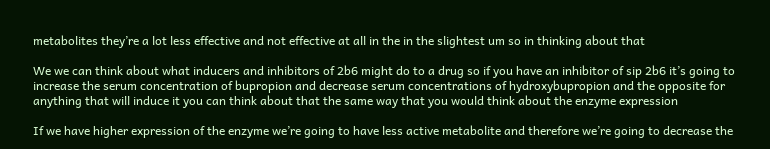metabolites they’re a lot less effective and not effective at all in the in the slightest um so in thinking about that

We we can think about what inducers and inhibitors of 2b6 might do to a drug so if you have an inhibitor of sip 2b6 it’s going to increase the serum concentration of bupropion and decrease serum concentrations of hydroxybupropion and the opposite for anything that will induce it you can think about that the same way that you would think about the enzyme expression

If we have higher expression of the enzyme we’re going to have less active metabolite and therefore we’re going to decrease the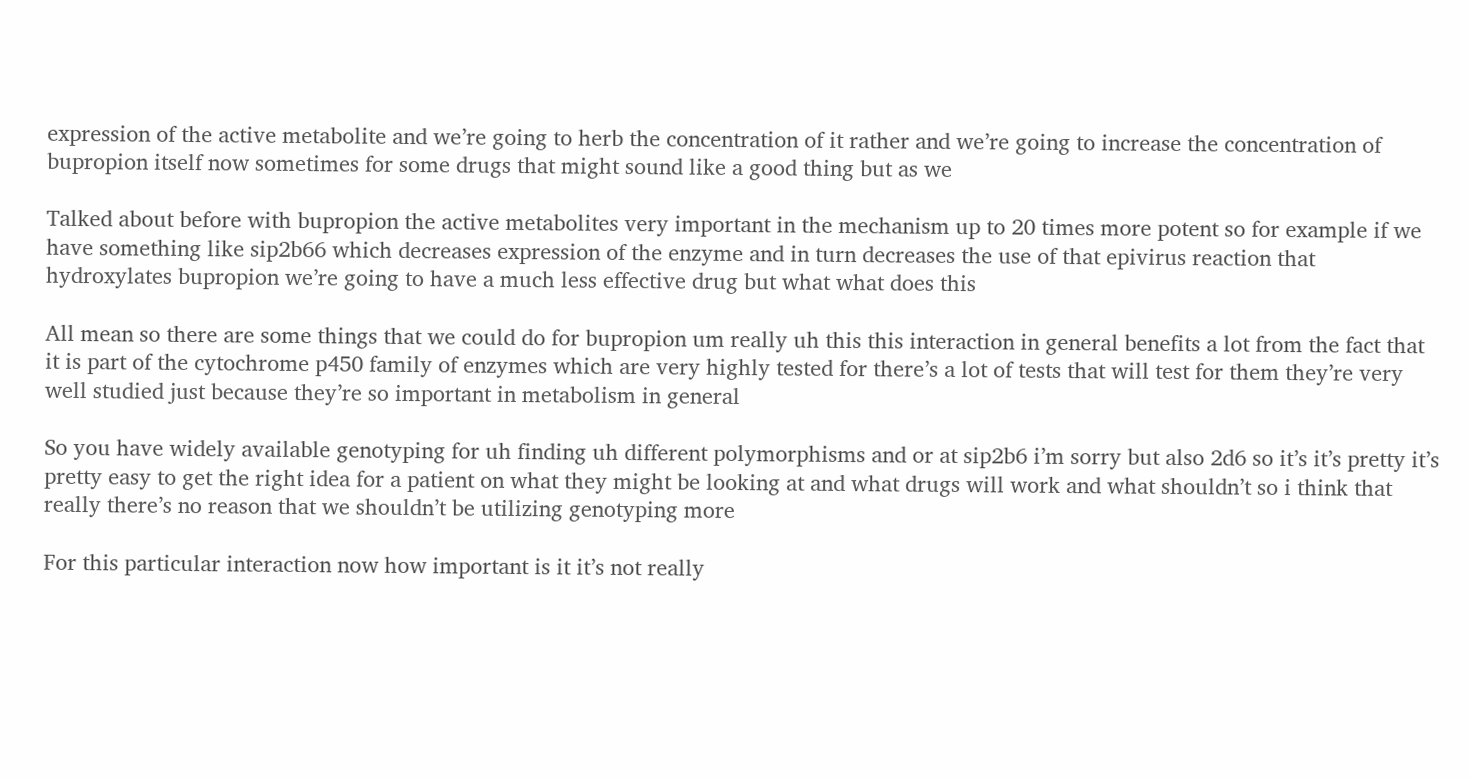expression of the active metabolite and we’re going to herb the concentration of it rather and we’re going to increase the concentration of bupropion itself now sometimes for some drugs that might sound like a good thing but as we

Talked about before with bupropion the active metabolites very important in the mechanism up to 20 times more potent so for example if we have something like sip2b66 which decreases expression of the enzyme and in turn decreases the use of that epivirus reaction that hydroxylates bupropion we’re going to have a much less effective drug but what what does this

All mean so there are some things that we could do for bupropion um really uh this this interaction in general benefits a lot from the fact that it is part of the cytochrome p450 family of enzymes which are very highly tested for there’s a lot of tests that will test for them they’re very well studied just because they’re so important in metabolism in general

So you have widely available genotyping for uh finding uh different polymorphisms and or at sip2b6 i’m sorry but also 2d6 so it’s it’s pretty it’s pretty easy to get the right idea for a patient on what they might be looking at and what drugs will work and what shouldn’t so i think that really there’s no reason that we shouldn’t be utilizing genotyping more

For this particular interaction now how important is it it’s not really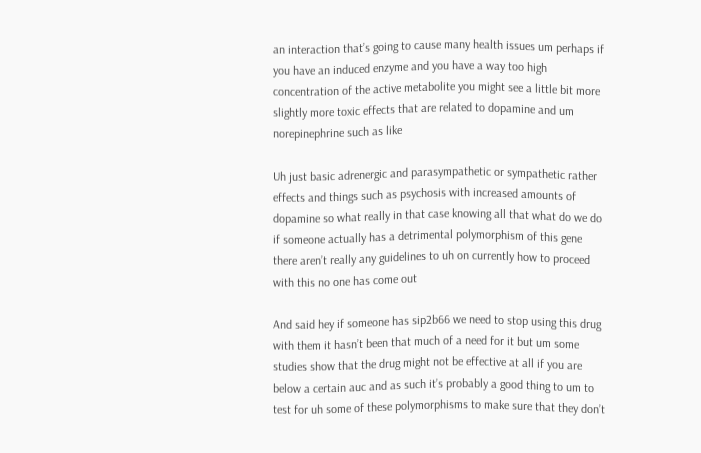an interaction that’s going to cause many health issues um perhaps if you have an induced enzyme and you have a way too high concentration of the active metabolite you might see a little bit more slightly more toxic effects that are related to dopamine and um norepinephrine such as like

Uh just basic adrenergic and parasympathetic or sympathetic rather effects and things such as psychosis with increased amounts of dopamine so what really in that case knowing all that what do we do if someone actually has a detrimental polymorphism of this gene there aren’t really any guidelines to uh on currently how to proceed with this no one has come out

And said hey if someone has sip2b66 we need to stop using this drug with them it hasn’t been that much of a need for it but um some studies show that the drug might not be effective at all if you are below a certain auc and as such it’s probably a good thing to um to test for uh some of these polymorphisms to make sure that they don’t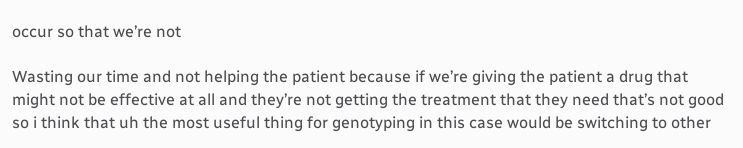occur so that we’re not

Wasting our time and not helping the patient because if we’re giving the patient a drug that might not be effective at all and they’re not getting the treatment that they need that’s not good so i think that uh the most useful thing for genotyping in this case would be switching to other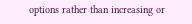options rather than increasing or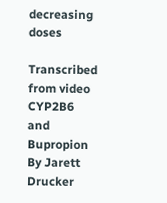decreasing doses

Transcribed from video
CYP2B6 and Bupropion By Jarett Drucker